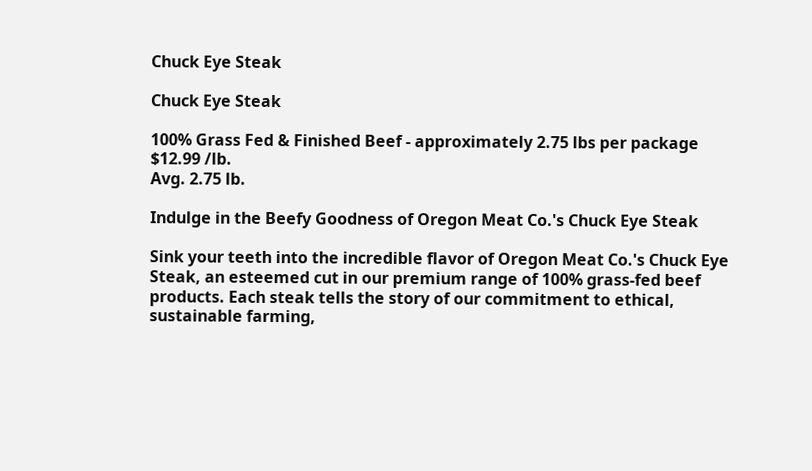Chuck Eye Steak

Chuck Eye Steak

100% Grass Fed & Finished Beef - approximately 2.75 lbs per package
$12.99 /lb.
Avg. 2.75 lb.

Indulge in the Beefy Goodness of Oregon Meat Co.'s Chuck Eye Steak

Sink your teeth into the incredible flavor of Oregon Meat Co.'s Chuck Eye Steak, an esteemed cut in our premium range of 100% grass-fed beef products. Each steak tells the story of our commitment to ethical, sustainable farming,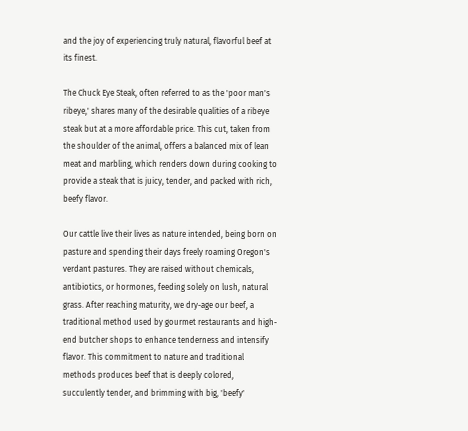and the joy of experiencing truly natural, flavorful beef at its finest.

The Chuck Eye Steak, often referred to as the 'poor man's ribeye,' shares many of the desirable qualities of a ribeye steak but at a more affordable price. This cut, taken from the shoulder of the animal, offers a balanced mix of lean meat and marbling, which renders down during cooking to provide a steak that is juicy, tender, and packed with rich, beefy flavor.

Our cattle live their lives as nature intended, being born on pasture and spending their days freely roaming Oregon's verdant pastures. They are raised without chemicals, antibiotics, or hormones, feeding solely on lush, natural grass. After reaching maturity, we dry-age our beef, a traditional method used by gourmet restaurants and high-end butcher shops to enhance tenderness and intensify flavor. This commitment to nature and traditional methods produces beef that is deeply colored, succulently tender, and brimming with big, 'beefy'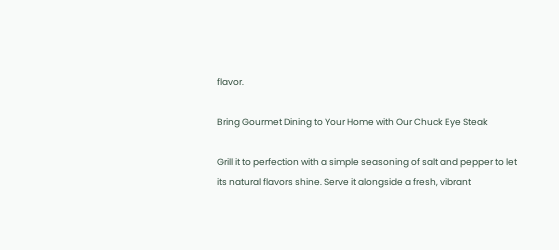flavor.

Bring Gourmet Dining to Your Home with Our Chuck Eye Steak

Grill it to perfection with a simple seasoning of salt and pepper to let its natural flavors shine. Serve it alongside a fresh, vibrant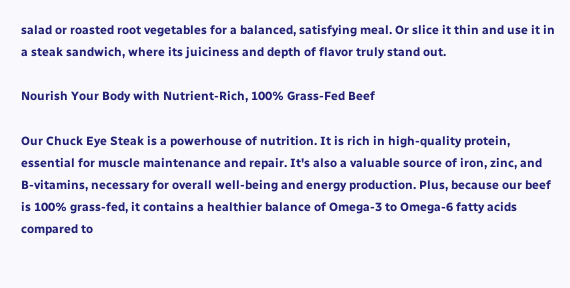salad or roasted root vegetables for a balanced, satisfying meal. Or slice it thin and use it in a steak sandwich, where its juiciness and depth of flavor truly stand out.

Nourish Your Body with Nutrient-Rich, 100% Grass-Fed Beef

Our Chuck Eye Steak is a powerhouse of nutrition. It is rich in high-quality protein, essential for muscle maintenance and repair. It's also a valuable source of iron, zinc, and B-vitamins, necessary for overall well-being and energy production. Plus, because our beef is 100% grass-fed, it contains a healthier balance of Omega-3 to Omega-6 fatty acids compared to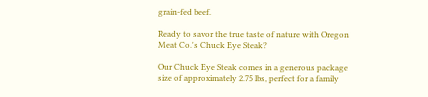grain-fed beef.

Ready to savor the true taste of nature with Oregon Meat Co.'s Chuck Eye Steak?

Our Chuck Eye Steak comes in a generous package size of approximately 2.75 lbs, perfect for a family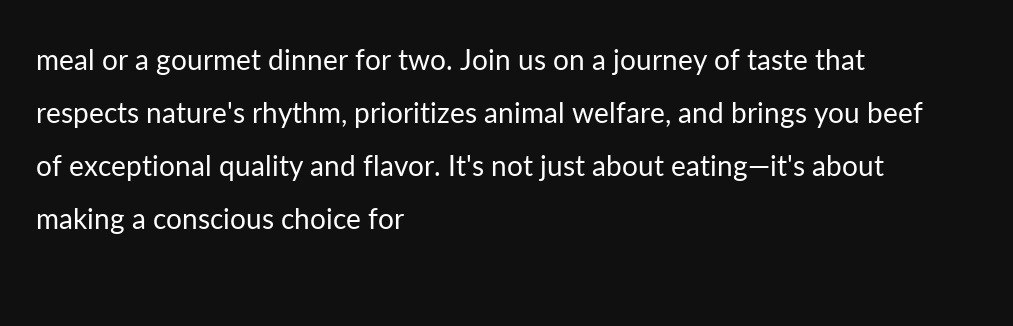meal or a gourmet dinner for two. Join us on a journey of taste that respects nature's rhythm, prioritizes animal welfare, and brings you beef of exceptional quality and flavor. It's not just about eating—it's about making a conscious choice for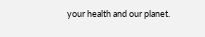your health and our planet.